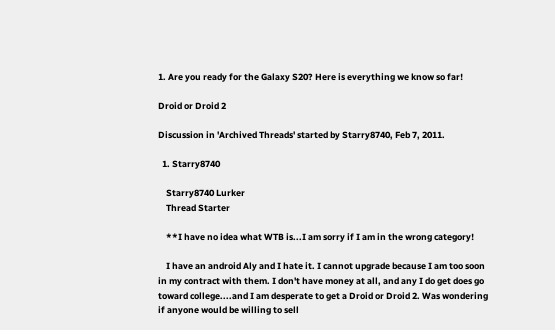1. Are you ready for the Galaxy S20? Here is everything we know so far!

Droid or Droid 2

Discussion in 'Archived Threads' started by Starry8740, Feb 7, 2011.

  1. Starry8740

    Starry8740 Lurker
    Thread Starter

    **I have no idea what WTB is...I am sorry if I am in the wrong category!

    I have an android Aly and I hate it. I cannot upgrade because I am too soon in my contract with them. I don't have money at all, and any I do get does go toward college....and I am desperate to get a Droid or Droid 2. Was wondering if anyone would be willing to sell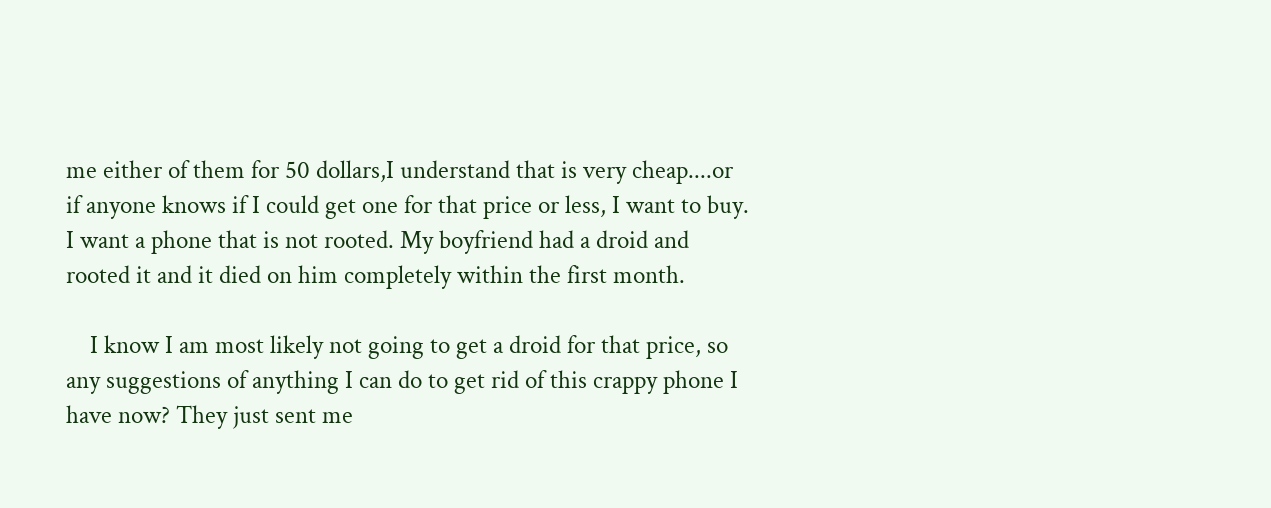me either of them for 50 dollars,I understand that is very cheap....or if anyone knows if I could get one for that price or less, I want to buy. I want a phone that is not rooted. My boyfriend had a droid and rooted it and it died on him completely within the first month.

    I know I am most likely not going to get a droid for that price, so any suggestions of anything I can do to get rid of this crappy phone I have now? They just sent me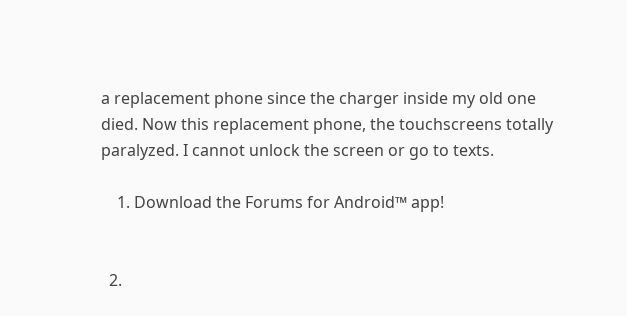a replacement phone since the charger inside my old one died. Now this replacement phone, the touchscreens totally paralyzed. I cannot unlock the screen or go to texts.

    1. Download the Forums for Android™ app!


  2.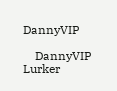DannyVIP

    DannyVIP Lurker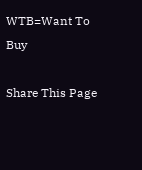WTB=Want To Buy

Share This Page